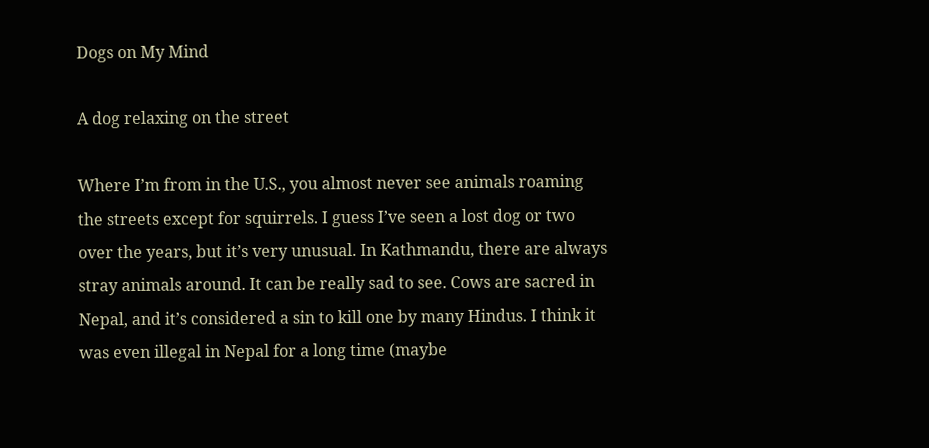Dogs on My Mind

A dog relaxing on the street

Where I’m from in the U.S., you almost never see animals roaming the streets except for squirrels. I guess I’ve seen a lost dog or two over the years, but it’s very unusual. In Kathmandu, there are always stray animals around. It can be really sad to see. Cows are sacred in Nepal, and it’s considered a sin to kill one by many Hindus. I think it was even illegal in Nepal for a long time (maybe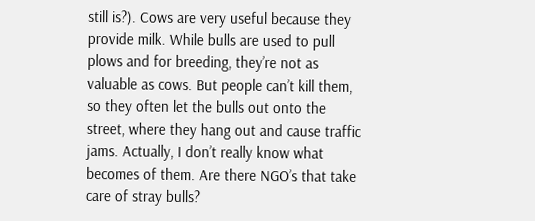still is?). Cows are very useful because they provide milk. While bulls are used to pull plows and for breeding, they’re not as valuable as cows. But people can’t kill them, so they often let the bulls out onto the street, where they hang out and cause traffic jams. Actually, I don’t really know what becomes of them. Are there NGO’s that take care of stray bulls?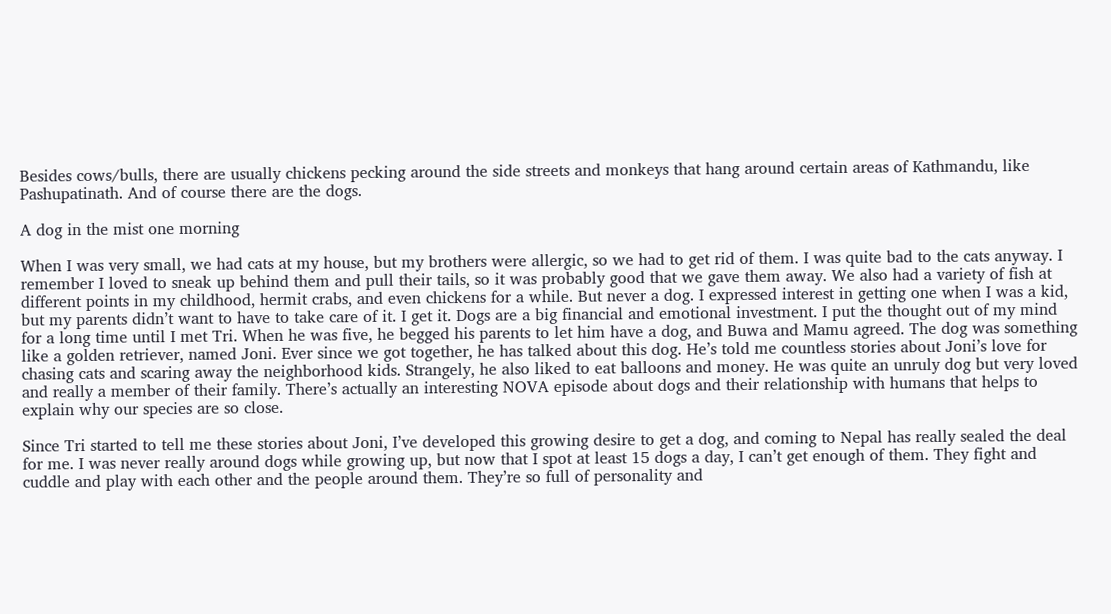Besides cows/bulls, there are usually chickens pecking around the side streets and monkeys that hang around certain areas of Kathmandu, like Pashupatinath. And of course there are the dogs.

A dog in the mist one morning

When I was very small, we had cats at my house, but my brothers were allergic, so we had to get rid of them. I was quite bad to the cats anyway. I remember I loved to sneak up behind them and pull their tails, so it was probably good that we gave them away. We also had a variety of fish at different points in my childhood, hermit crabs, and even chickens for a while. But never a dog. I expressed interest in getting one when I was a kid, but my parents didn’t want to have to take care of it. I get it. Dogs are a big financial and emotional investment. I put the thought out of my mind for a long time until I met Tri. When he was five, he begged his parents to let him have a dog, and Buwa and Mamu agreed. The dog was something like a golden retriever, named Joni. Ever since we got together, he has talked about this dog. He’s told me countless stories about Joni’s love for chasing cats and scaring away the neighborhood kids. Strangely, he also liked to eat balloons and money. He was quite an unruly dog but very loved and really a member of their family. There’s actually an interesting NOVA episode about dogs and their relationship with humans that helps to explain why our species are so close.

Since Tri started to tell me these stories about Joni, I’ve developed this growing desire to get a dog, and coming to Nepal has really sealed the deal for me. I was never really around dogs while growing up, but now that I spot at least 15 dogs a day, I can’t get enough of them. They fight and cuddle and play with each other and the people around them. They’re so full of personality and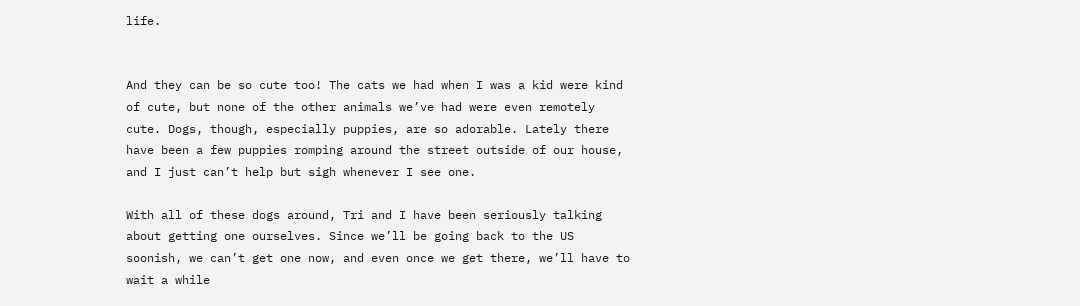life.


And they can be so cute too! The cats we had when I was a kid were kind of cute, but none of the other animals we’ve had were even remotely cute. Dogs, though, especially puppies, are so adorable. Lately there have been a few puppies romping around the street outside of our house, and I just can’t help but sigh whenever I see one.

With all of these dogs around, Tri and I have been seriously talking about getting one ourselves. Since we’ll be going back to the US soonish, we can’t get one now, and even once we get there, we’ll have to wait a while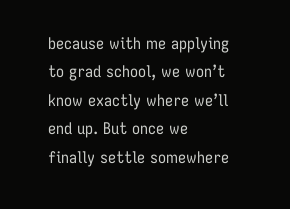because with me applying to grad school, we won’t know exactly where we’ll end up. But once we finally settle somewhere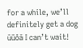for a while, we’ll definitely get a dog ūüôā I can’t wait!